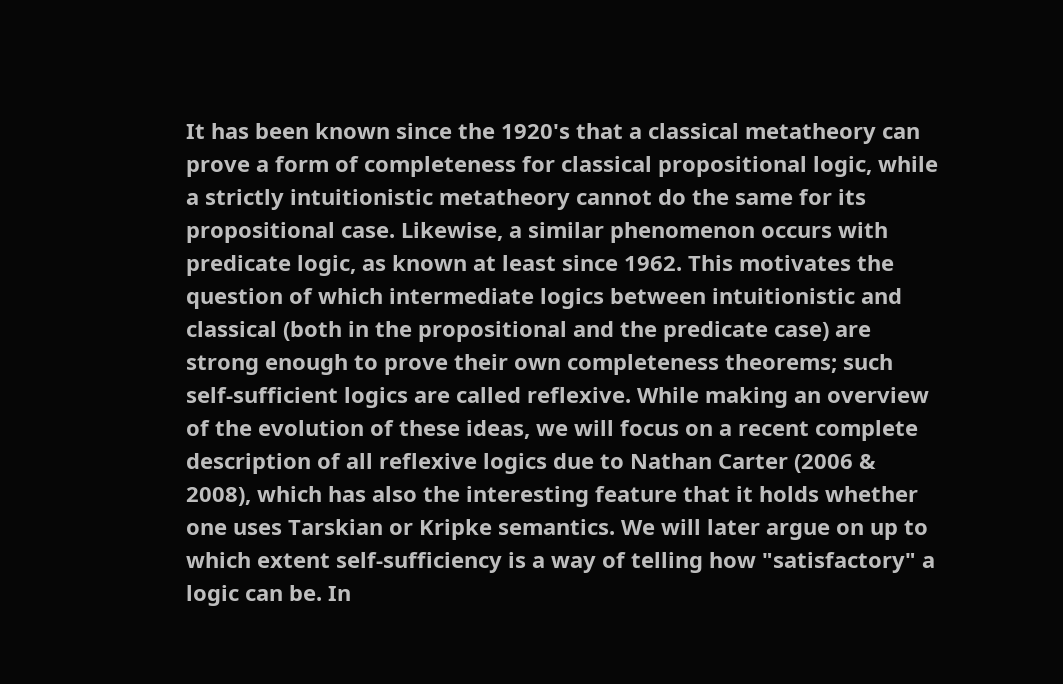It has been known since the 1920's that a classical metatheory can prove a form of completeness for classical propositional logic, while a strictly intuitionistic metatheory cannot do the same for its propositional case. Likewise, a similar phenomenon occurs with predicate logic, as known at least since 1962. This motivates the question of which intermediate logics between intuitionistic and classical (both in the propositional and the predicate case) are strong enough to prove their own completeness theorems; such self-sufficient logics are called reflexive. While making an overview of the evolution of these ideas, we will focus on a recent complete description of all reflexive logics due to Nathan Carter (2006 & 2008), which has also the interesting feature that it holds whether one uses Tarskian or Kripke semantics. We will later argue on up to which extent self-sufficiency is a way of telling how "satisfactory" a logic can be. In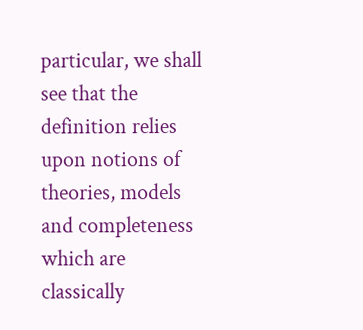particular, we shall see that the definition relies upon notions of theories, models and completeness which are classically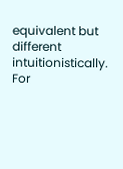equivalent but different intuitionistically. For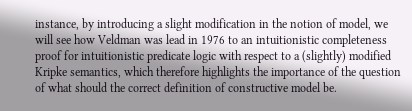instance, by introducing a slight modification in the notion of model, we will see how Veldman was lead in 1976 to an intuitionistic completeness proof for intuitionistic predicate logic with respect to a (slightly) modified Kripke semantics, which therefore highlights the importance of the question of what should the correct definition of constructive model be.